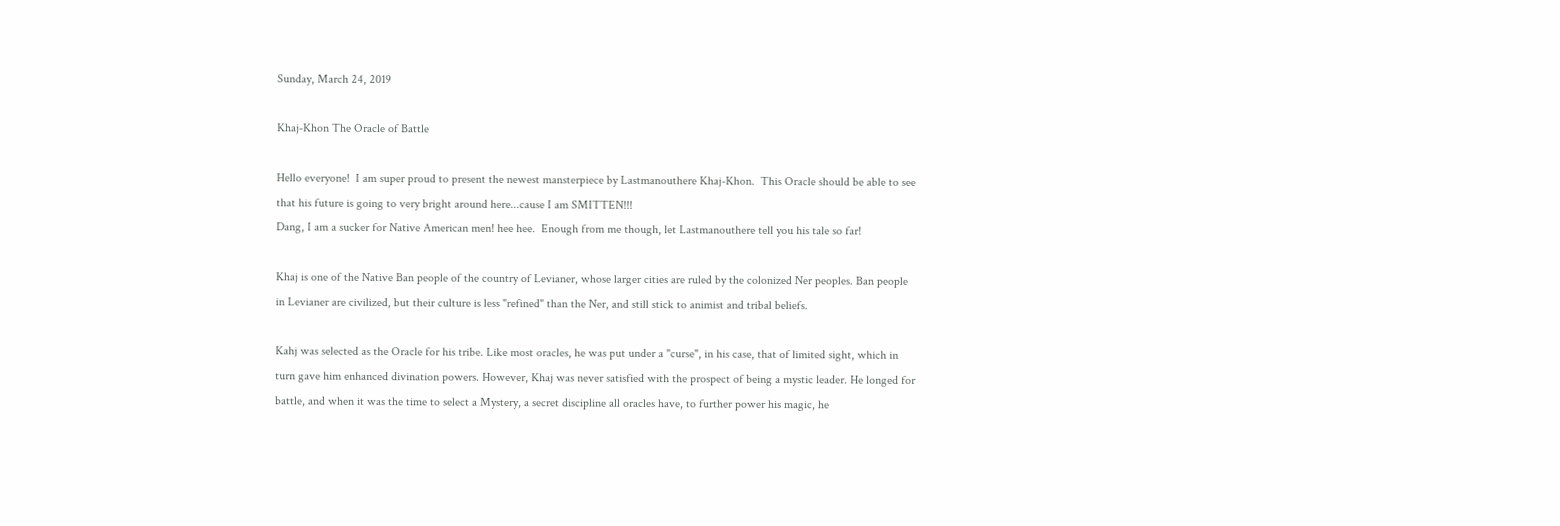Sunday, March 24, 2019

Khaj-Khon The Oracle of Battle

Hello everyone!  I am super proud to present the newest mansterpiece by Lastmanouthere Khaj-Khon.  This Oracle should be able to see that his future is going to very bright around here...cause I am SMITTEN!!!
Dang, I am a sucker for Native American men! hee hee.  Enough from me though, let Lastmanouthere tell you his tale so far!

Khaj is one of the Native Ban people of the country of Levianer, whose larger cities are ruled by the colonized Ner peoples. Ban people in Levianer are civilized, but their culture is less "refined" than the Ner, and still stick to animist and tribal beliefs.

Kahj was selected as the Oracle for his tribe. Like most oracles, he was put under a "curse", in his case, that of limited sight, which in turn gave him enhanced divination powers. However, Khaj was never satisfied with the prospect of being a mystic leader. He longed for battle, and when it was the time to select a Mystery, a secret discipline all oracles have, to further power his magic, he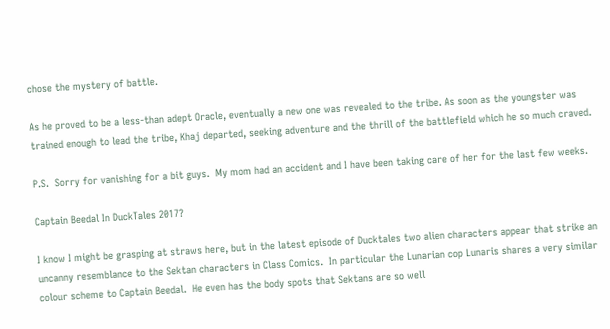chose the mystery of battle.

As he proved to be a less-than adept Oracle, eventually a new one was revealed to the tribe. As soon as the youngster was trained enough to lead the tribe, Khaj departed, seeking adventure and the thrill of the battlefield which he so much craved.

P.S.  Sorry for vanishing for a bit guys.  My mom had an accident and I have been taking care of her for the last few weeks.

Captain Beedal In DuckTales 2017?

I know I might be grasping at straws here, but in the latest episode of Ducktales two alien characters appear that strike an uncanny resemblance to the Sektan characters in Class Comics.  In particular the Lunarian cop Lunaris shares a very similar colour scheme to Captain Beedal.  He even has the body spots that Sektans are so well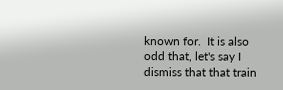known for.  It is also odd that, let's say I dismiss that that train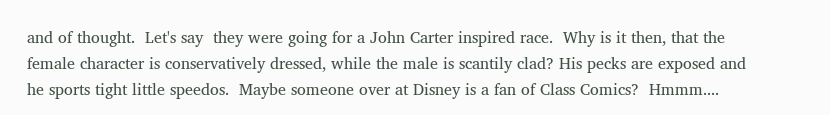and of thought.  Let's say  they were going for a John Carter inspired race.  Why is it then, that the female character is conservatively dressed, while the male is scantily clad? His pecks are exposed and he sports tight little speedos.  Maybe someone over at Disney is a fan of Class Comics?  Hmmm....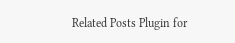Related Posts Plugin for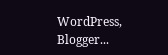WordPress, Blogger...